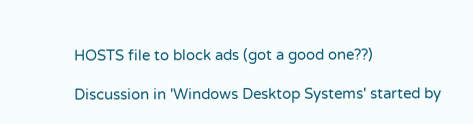HOSTS file to block ads (got a good one??)

Discussion in 'Windows Desktop Systems' started by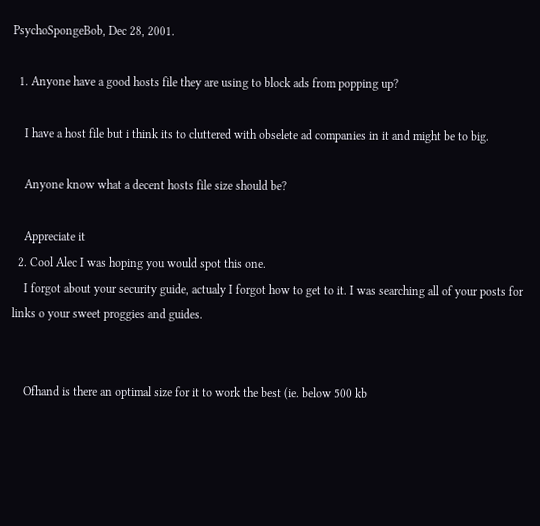PsychoSpongeBob, Dec 28, 2001.

  1. Anyone have a good hosts file they are using to block ads from popping up?

    I have a host file but i think its to cluttered with obselete ad companies in it and might be to big.

    Anyone know what a decent hosts file size should be?

    Appreciate it
  2. Cool Alec I was hoping you would spot this one.
    I forgot about your security guide, actualy I forgot how to get to it. I was searching all of your posts for links o your sweet proggies and guides.


    Ofhand is there an optimal size for it to work the best (ie. below 500 kb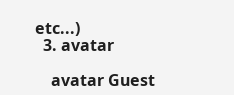etc...)
  3. avatar

    avatar Guest